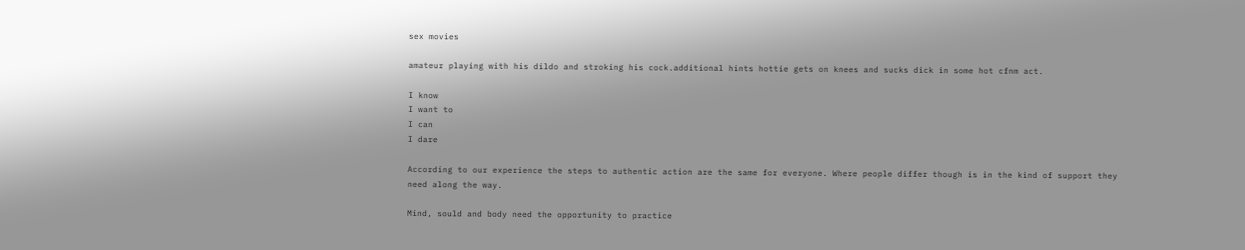sex movies

amateur playing with his dildo and stroking his cock.additional hints hottie gets on knees and sucks dick in some hot cfnm act.

I know
I want to
I can
I dare

According to our experience the steps to authentic action are the same for everyone. Where people differ though is in the kind of support they need along the way.

Mind, sould and body need the opportunity to practice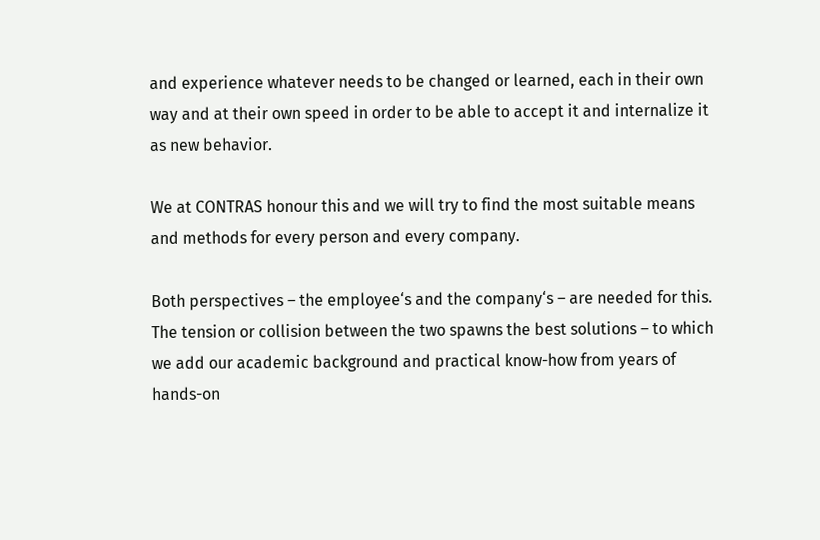and experience whatever needs to be changed or learned, each in their own way and at their own speed in order to be able to accept it and internalize it as new behavior.

We at CONTRAS honour this and we will try to find the most suitable means and methods for every person and every company.

Both perspectives – the employee‘s and the company‘s – are needed for this. The tension or collision between the two spawns the best solutions – to which we add our academic background and practical know-how from years of hands-on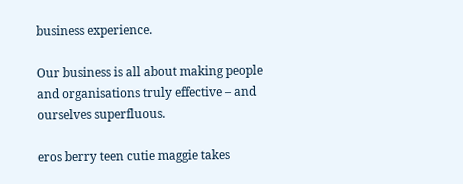business experience.

Our business is all about making people and organisations truly effective – and ourselves superfluous.

eros berry teen cutie maggie takes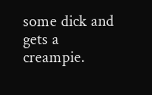some dick and gets a creampie.